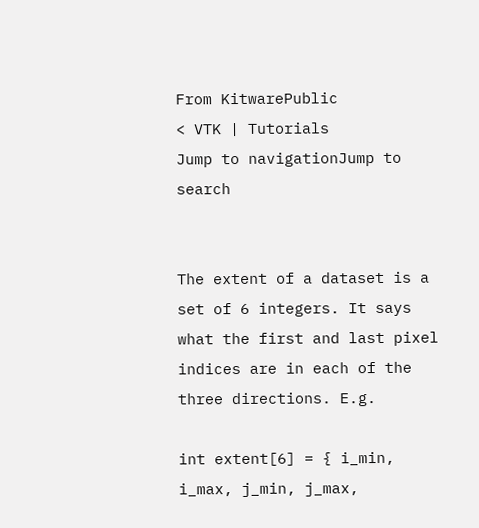From KitwarePublic
< VTK | Tutorials
Jump to navigationJump to search


The extent of a dataset is a set of 6 integers. It says what the first and last pixel indices are in each of the three directions. E.g.

int extent[6] = { i_min, i_max, j_min, j_max,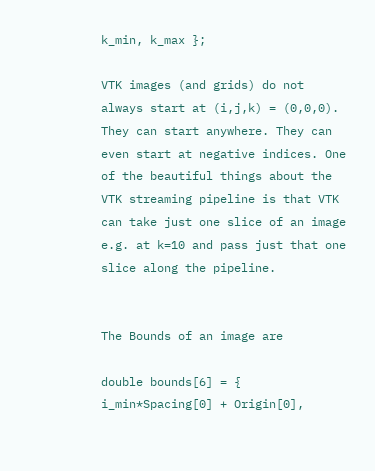k_min, k_max };

VTK images (and grids) do not always start at (i,j,k) = (0,0,0). They can start anywhere. They can even start at negative indices. One of the beautiful things about the VTK streaming pipeline is that VTK can take just one slice of an image e.g. at k=10 and pass just that one slice along the pipeline.


The Bounds of an image are

double bounds[6] = { i_min*Spacing[0] + Origin[0],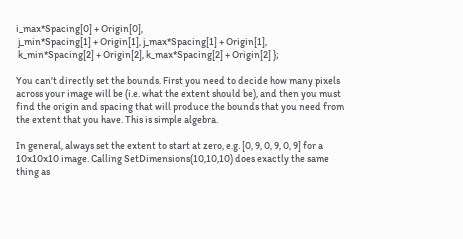i_max*Spacing[0] + Origin[0],
 j_min*Spacing[1] + Origin[1], j_max*Spacing[1] + Origin[1],
 k_min*Spacing[2] + Origin[2], k_max*Spacing[2] + Origin[2] };

You can't directly set the bounds. First you need to decide how many pixels across your image will be (i.e. what the extent should be), and then you must find the origin and spacing that will produce the bounds that you need from the extent that you have. This is simple algebra.

In general, always set the extent to start at zero, e.g. [0, 9, 0, 9, 0, 9] for a 10x10x10 image. Calling SetDimensions(10,10,10) does exactly the same thing as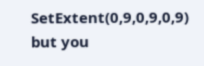SetExtent(0,9,0,9,0,9) but you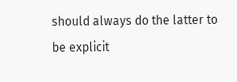should always do the latter to be explicit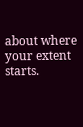about where your extent starts.